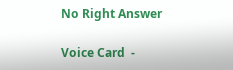No Right Answer

Voice Card  -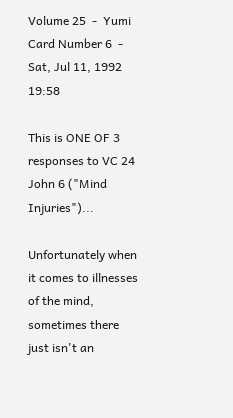Volume 25  -  Yumi Card Number 6  -  Sat, Jul 11, 1992 19:58

This is ONE OF 3 responses to VC 24 John 6 ("Mind Injuries")...

Unfortunately when it comes to illnesses of the mind, sometimes there just isn't an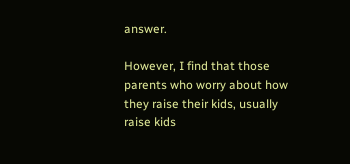answer.

However, I find that those parents who worry about how they raise their kids, usually raise kids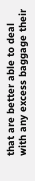that are better able to deal with any excess baggage their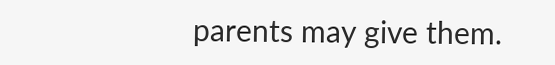parents may give them.